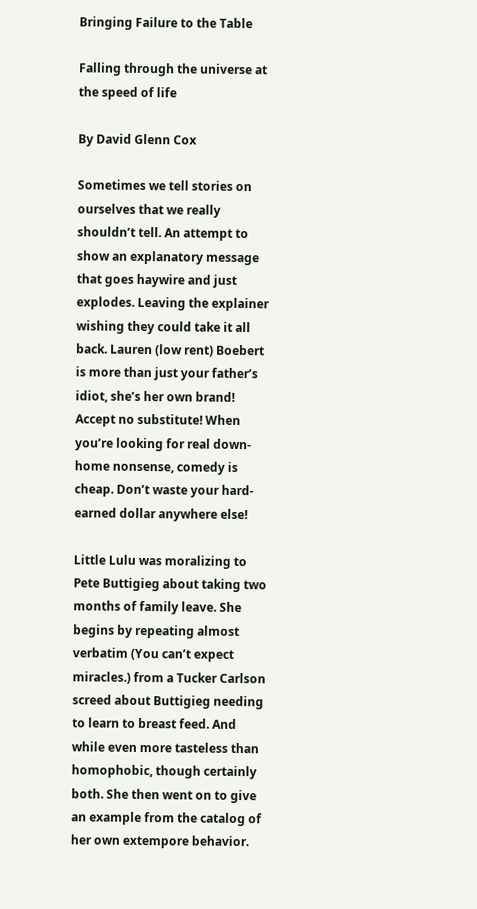Bringing Failure to the Table

Falling through the universe at the speed of life

By David Glenn Cox

Sometimes we tell stories on ourselves that we really shouldn’t tell. An attempt to show an explanatory message that goes haywire and just explodes. Leaving the explainer wishing they could take it all back. Lauren (low rent) Boebert is more than just your father’s idiot, she’s her own brand! Accept no substitute! When you’re looking for real down-home nonsense, comedy is cheap. Don’t waste your hard-earned dollar anywhere else!

Little Lulu was moralizing to Pete Buttigieg about taking two months of family leave. She begins by repeating almost verbatim (You can’t expect miracles.) from a Tucker Carlson screed about Buttigieg needing to learn to breast feed. And while even more tasteless than homophobic, though certainly both. She then went on to give an example from the catalog of her own extempore behavior.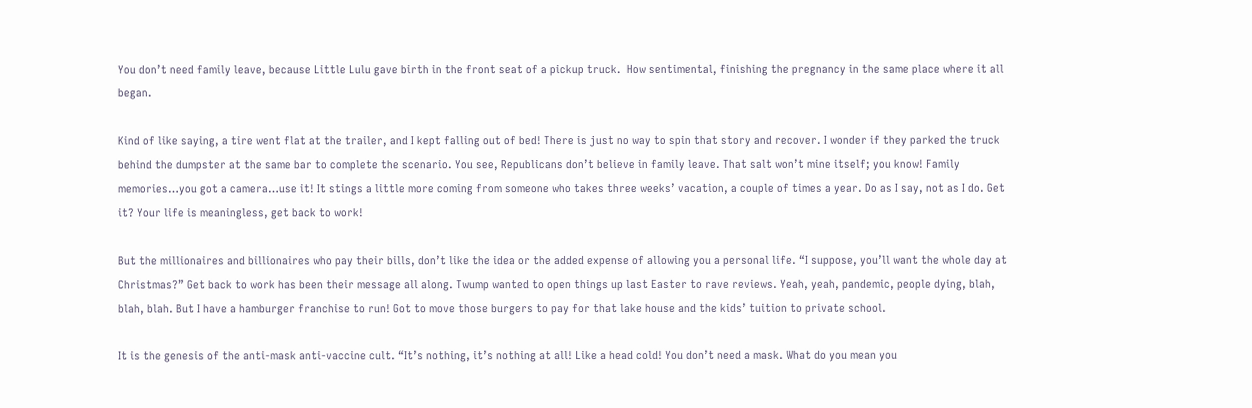You don’t need family leave, because Little Lulu gave birth in the front seat of a pickup truck.  How sentimental, finishing the pregnancy in the same place where it all began.

Kind of like saying, a tire went flat at the trailer, and I kept falling out of bed! There is just no way to spin that story and recover. I wonder if they parked the truck behind the dumpster at the same bar to complete the scenario. You see, Republicans don’t believe in family leave. That salt won’t mine itself; you know! Family memories…you got a camera…use it! It stings a little more coming from someone who takes three weeks’ vacation, a couple of times a year. Do as I say, not as I do. Get it? Your life is meaningless, get back to work!

But the millionaires and billionaires who pay their bills, don’t like the idea or the added expense of allowing you a personal life. “I suppose, you’ll want the whole day at Christmas?” Get back to work has been their message all along. Twump wanted to open things up last Easter to rave reviews. Yeah, yeah, pandemic, people dying, blah, blah, blah. But I have a hamburger franchise to run! Got to move those burgers to pay for that lake house and the kids’ tuition to private school.

It is the genesis of the anti-mask anti-vaccine cult. “It’s nothing, it’s nothing at all! Like a head cold! You don’t need a mask. What do you mean you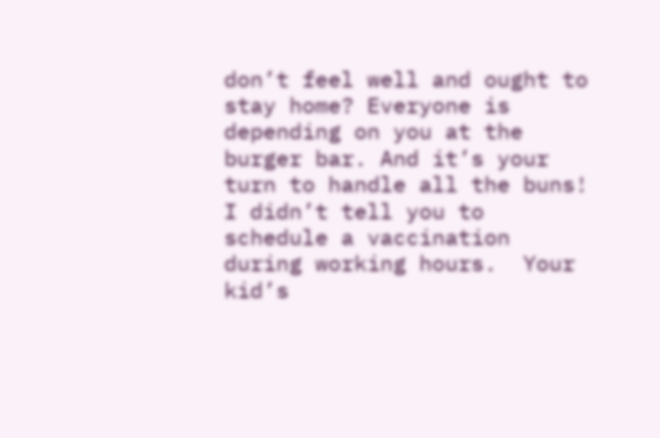don’t feel well and ought to stay home? Everyone is depending on you at the burger bar. And it’s your turn to handle all the buns! I didn’t tell you to schedule a vaccination during working hours.  Your kid’s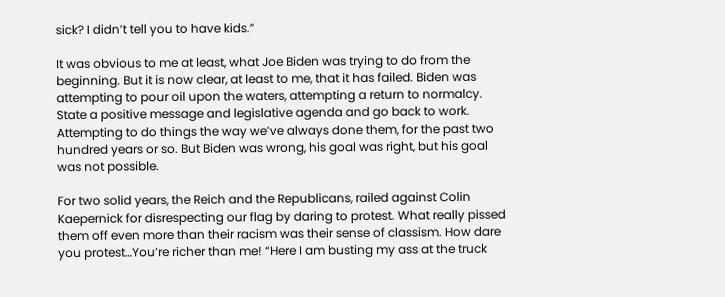sick? I didn’t tell you to have kids.”

It was obvious to me at least, what Joe Biden was trying to do from the beginning. But it is now clear, at least to me, that it has failed. Biden was attempting to pour oil upon the waters, attempting a return to normalcy. State a positive message and legislative agenda and go back to work. Attempting to do things the way we’ve always done them, for the past two hundred years or so. But Biden was wrong, his goal was right, but his goal was not possible.

For two solid years, the Reich and the Republicans, railed against Colin Kaepernick for disrespecting our flag by daring to protest. What really pissed them off even more than their racism was their sense of classism. How dare you protest…You’re richer than me! “Here I am busting my ass at the truck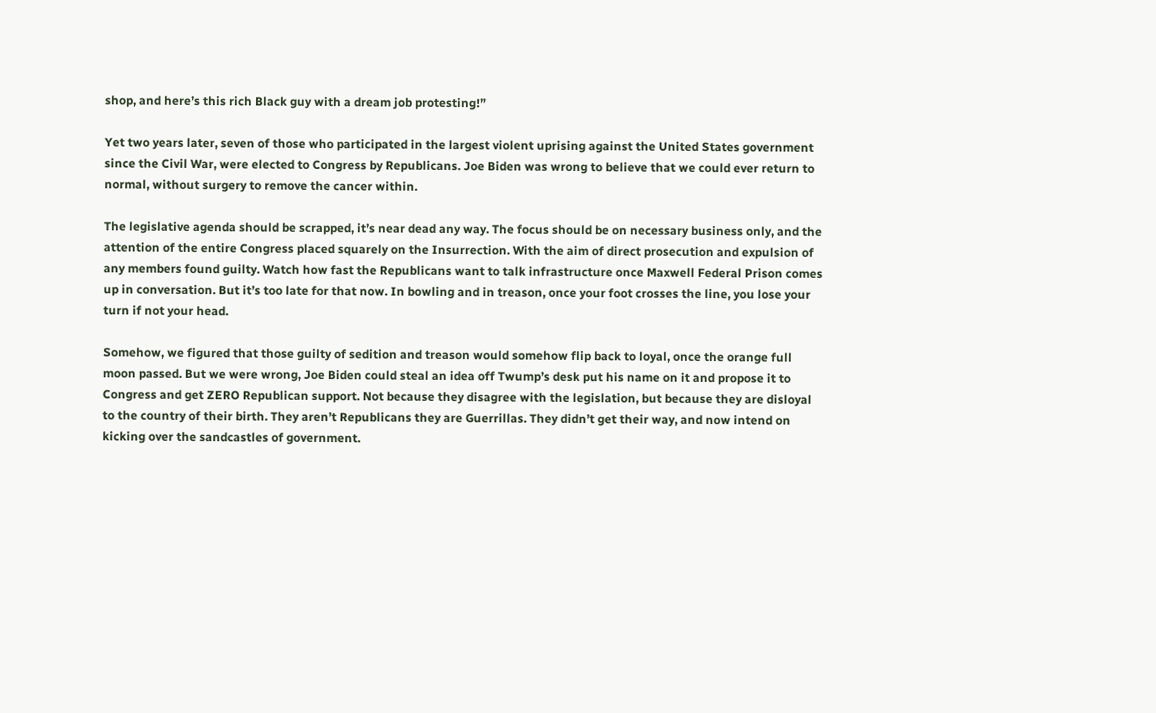shop, and here’s this rich Black guy with a dream job protesting!”

Yet two years later, seven of those who participated in the largest violent uprising against the United States government since the Civil War, were elected to Congress by Republicans. Joe Biden was wrong to believe that we could ever return to normal, without surgery to remove the cancer within.

The legislative agenda should be scrapped, it’s near dead any way. The focus should be on necessary business only, and the attention of the entire Congress placed squarely on the Insurrection. With the aim of direct prosecution and expulsion of any members found guilty. Watch how fast the Republicans want to talk infrastructure once Maxwell Federal Prison comes up in conversation. But it’s too late for that now. In bowling and in treason, once your foot crosses the line, you lose your turn if not your head.

Somehow, we figured that those guilty of sedition and treason would somehow flip back to loyal, once the orange full moon passed. But we were wrong, Joe Biden could steal an idea off Twump’s desk put his name on it and propose it to Congress and get ZERO Republican support. Not because they disagree with the legislation, but because they are disloyal to the country of their birth. They aren’t Republicans they are Guerrillas. They didn’t get their way, and now intend on kicking over the sandcastles of government.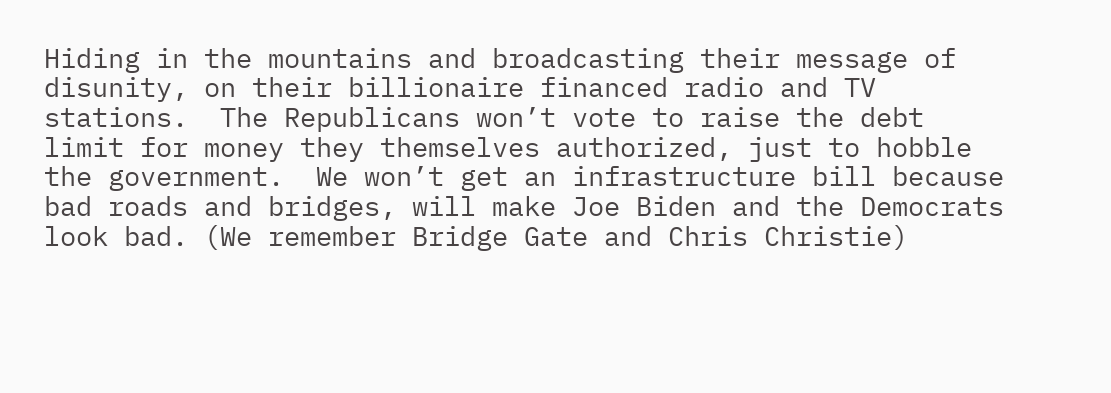Hiding in the mountains and broadcasting their message of disunity, on their billionaire financed radio and TV stations.  The Republicans won’t vote to raise the debt limit for money they themselves authorized, just to hobble the government.  We won’t get an infrastructure bill because bad roads and bridges, will make Joe Biden and the Democrats look bad. (We remember Bridge Gate and Chris Christie)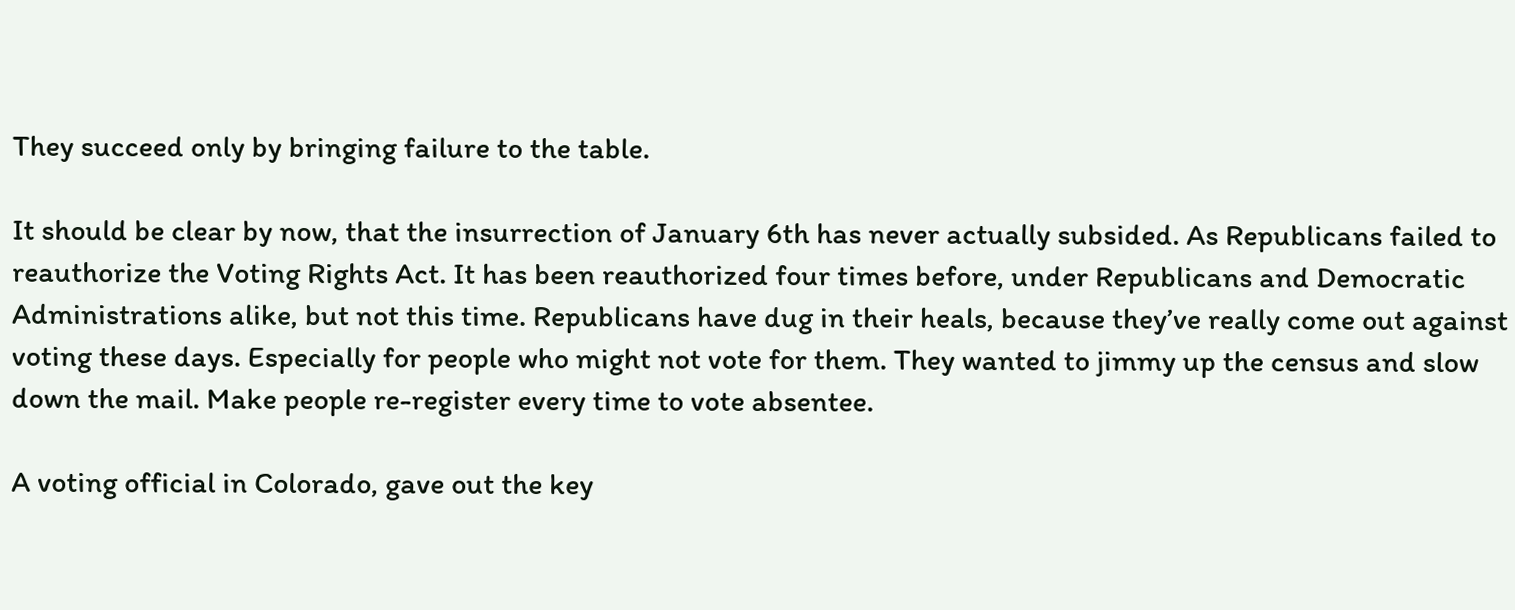They succeed only by bringing failure to the table.

It should be clear by now, that the insurrection of January 6th has never actually subsided. As Republicans failed to reauthorize the Voting Rights Act. It has been reauthorized four times before, under Republicans and Democratic Administrations alike, but not this time. Republicans have dug in their heals, because they’ve really come out against voting these days. Especially for people who might not vote for them. They wanted to jimmy up the census and slow down the mail. Make people re-register every time to vote absentee.

A voting official in Colorado, gave out the key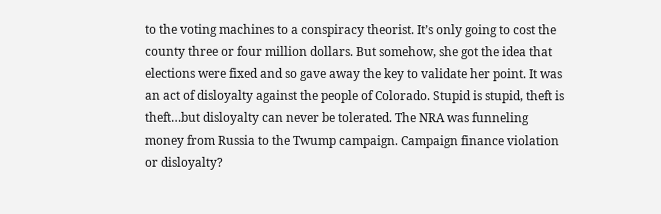to the voting machines to a conspiracy theorist. It’s only going to cost the county three or four million dollars. But somehow, she got the idea that elections were fixed and so gave away the key to validate her point. It was an act of disloyalty against the people of Colorado. Stupid is stupid, theft is theft…but disloyalty can never be tolerated. The NRA was funneling money from Russia to the Twump campaign. Campaign finance violation or disloyalty?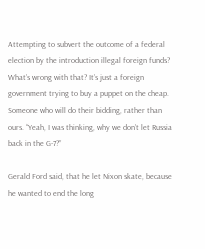Attempting to subvert the outcome of a federal election by the introduction illegal foreign funds? What’s wrong with that? It’s just a foreign government trying to buy a puppet on the cheap. Someone who will do their bidding, rather than ours. “Yeah, I was thinking, why we don’t let Russia back in the G-7?”

Gerald Ford said, that he let Nixon skate, because he wanted to end the long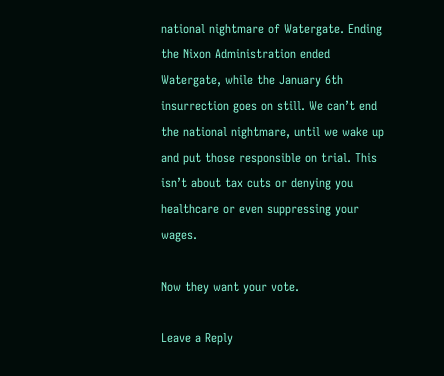national nightmare of Watergate. Ending the Nixon Administration ended Watergate, while the January 6th insurrection goes on still. We can’t end the national nightmare, until we wake up and put those responsible on trial. This isn’t about tax cuts or denying you healthcare or even suppressing your wages.

Now they want your vote.

Leave a Reply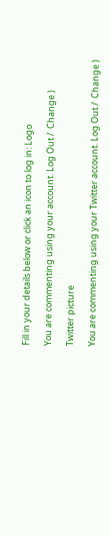Fill in your details below or click an icon to log in: Logo

You are commenting using your account. Log Out /  Change )

Twitter picture

You are commenting using your Twitter account. Log Out /  Change )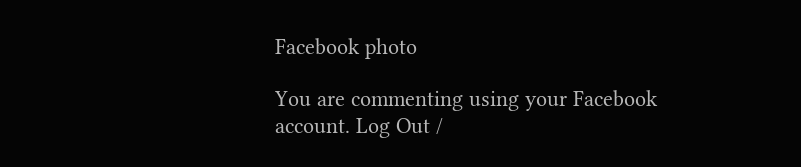Facebook photo

You are commenting using your Facebook account. Log Out /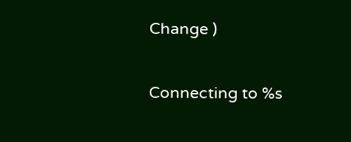Change )

Connecting to %s